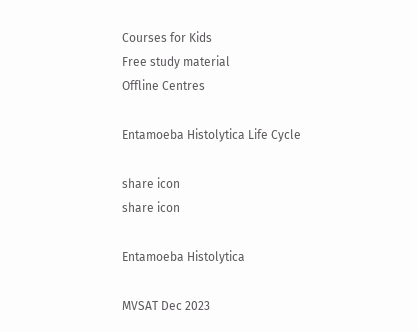Courses for Kids
Free study material
Offline Centres

Entamoeba Histolytica Life Cycle

share icon
share icon

Entamoeba Histolytica

MVSAT Dec 2023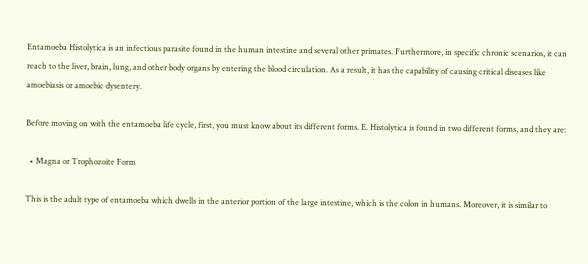Entamoeba Histolytica is an infectious parasite found in the human intestine and several other primates. Furthermore, in specific chronic scenarios, it can reach to the liver, brain, lung, and other body organs by entering the blood circulation. As a result, it has the capability of causing critical diseases like amoebiasis or amoebic dysentery.

Before moving on with the entamoeba life cycle, first, you must know about its different forms. E. Histolytica is found in two different forms, and they are:

  • Magna or Trophozoite Form

This is the adult type of entamoeba which dwells in the anterior portion of the large intestine, which is the colon in humans. Moreover, it is similar to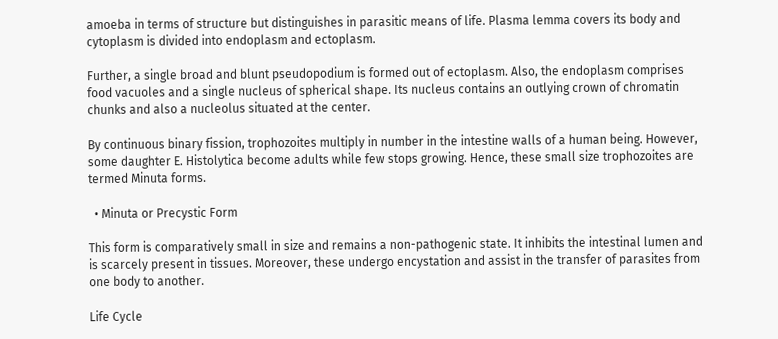amoeba in terms of structure but distinguishes in parasitic means of life. Plasma lemma covers its body and cytoplasm is divided into endoplasm and ectoplasm.

Further, a single broad and blunt pseudopodium is formed out of ectoplasm. Also, the endoplasm comprises food vacuoles and a single nucleus of spherical shape. Its nucleus contains an outlying crown of chromatin chunks and also a nucleolus situated at the center.

By continuous binary fission, trophozoites multiply in number in the intestine walls of a human being. However, some daughter E. Histolytica become adults while few stops growing. Hence, these small size trophozoites are termed Minuta forms.

  • Minuta or Precystic Form

This form is comparatively small in size and remains a non-pathogenic state. It inhibits the intestinal lumen and is scarcely present in tissues. Moreover, these undergo encystation and assist in the transfer of parasites from one body to another.

Life Cycle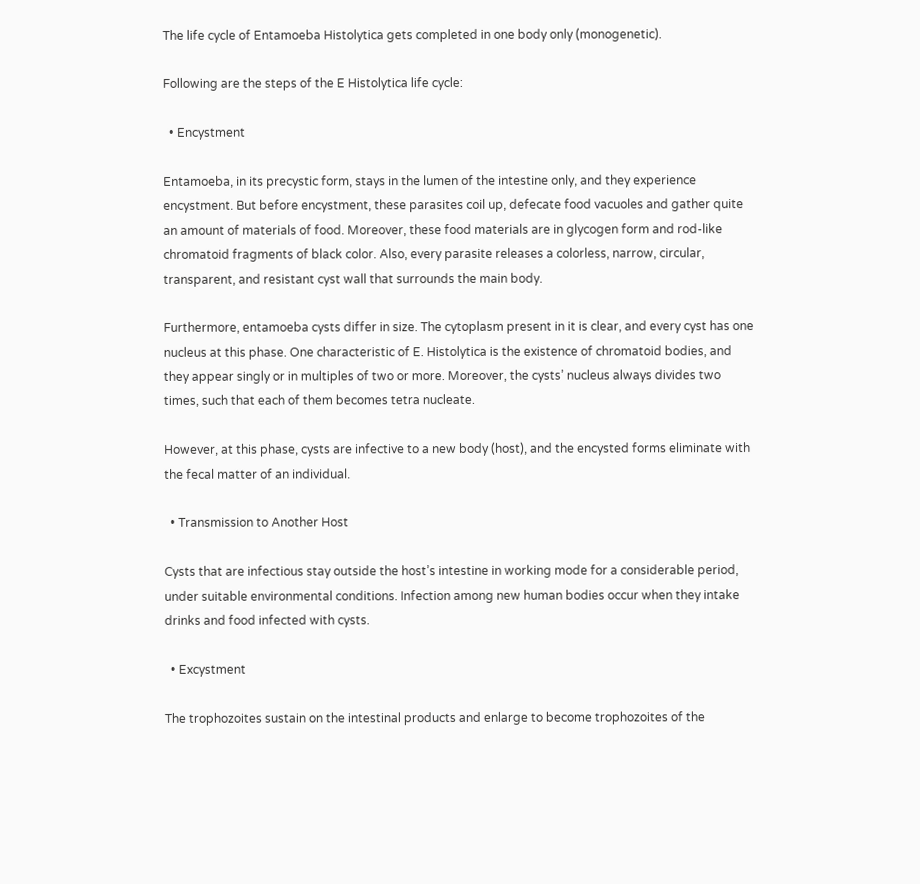The life cycle of Entamoeba Histolytica gets completed in one body only (monogenetic).

Following are the steps of the E Histolytica life cycle:

  • Encystment

Entamoeba, in its precystic form, stays in the lumen of the intestine only, and they experience encystment. But before encystment, these parasites coil up, defecate food vacuoles and gather quite an amount of materials of food. Moreover, these food materials are in glycogen form and rod-like chromatoid fragments of black color. Also, every parasite releases a colorless, narrow, circular, transparent, and resistant cyst wall that surrounds the main body.

Furthermore, entamoeba cysts differ in size. The cytoplasm present in it is clear, and every cyst has one nucleus at this phase. One characteristic of E. Histolytica is the existence of chromatoid bodies, and they appear singly or in multiples of two or more. Moreover, the cysts’ nucleus always divides two times, such that each of them becomes tetra nucleate.

However, at this phase, cysts are infective to a new body (host), and the encysted forms eliminate with the fecal matter of an individual.

  • Transmission to Another Host

Cysts that are infectious stay outside the host’s intestine in working mode for a considerable period, under suitable environmental conditions. Infection among new human bodies occur when they intake drinks and food infected with cysts.

  • Excystment

The trophozoites sustain on the intestinal products and enlarge to become trophozoites of the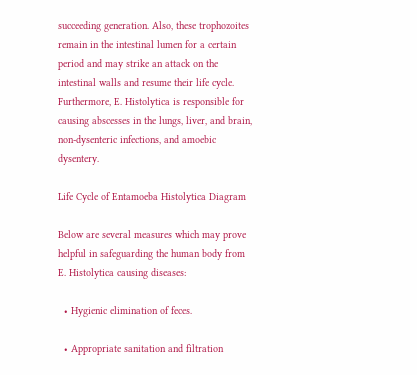succeeding generation. Also, these trophozoites remain in the intestinal lumen for a certain period and may strike an attack on the intestinal walls and resume their life cycle. Furthermore, E. Histolytica is responsible for causing abscesses in the lungs, liver, and brain, non-dysenteric infections, and amoebic dysentery.

Life Cycle of Entamoeba Histolytica Diagram

Below are several measures which may prove helpful in safeguarding the human body from E. Histolytica causing diseases:

  • Hygienic elimination of feces.

  • Appropriate sanitation and filtration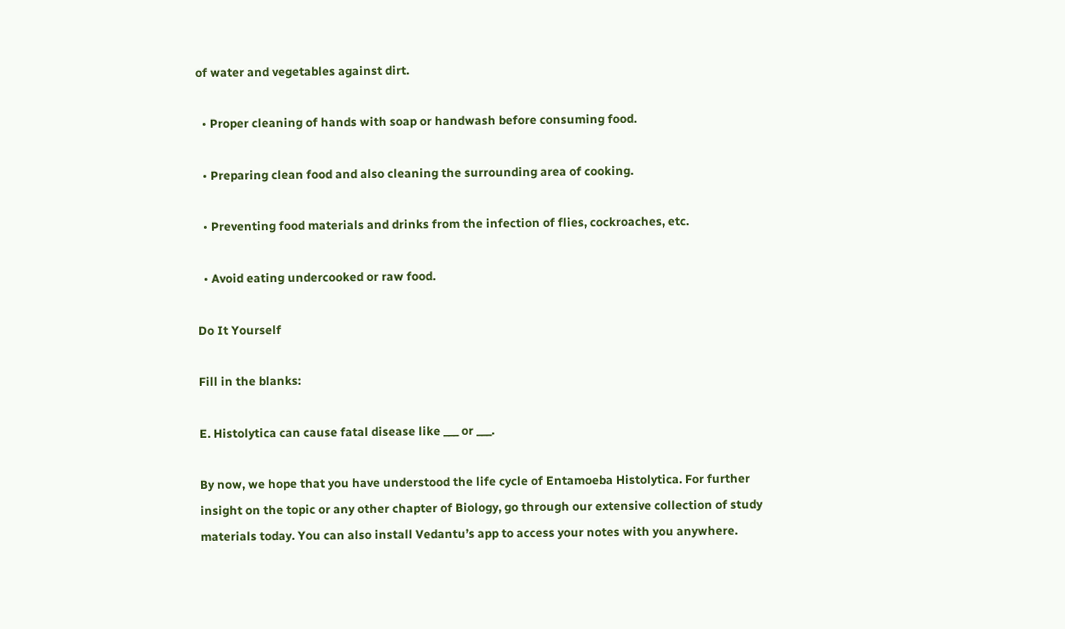of water and vegetables against dirt.

  • Proper cleaning of hands with soap or handwash before consuming food.

  • Preparing clean food and also cleaning the surrounding area of cooking.

  • Preventing food materials and drinks from the infection of flies, cockroaches, etc.

  • Avoid eating undercooked or raw food.

Do It Yourself

Fill in the blanks:

E. Histolytica can cause fatal disease like ___ or ___.

By now, we hope that you have understood the life cycle of Entamoeba Histolytica. For further insight on the topic or any other chapter of Biology, go through our extensive collection of study materials today. You can also install Vedantu’s app to access your notes with you anywhere.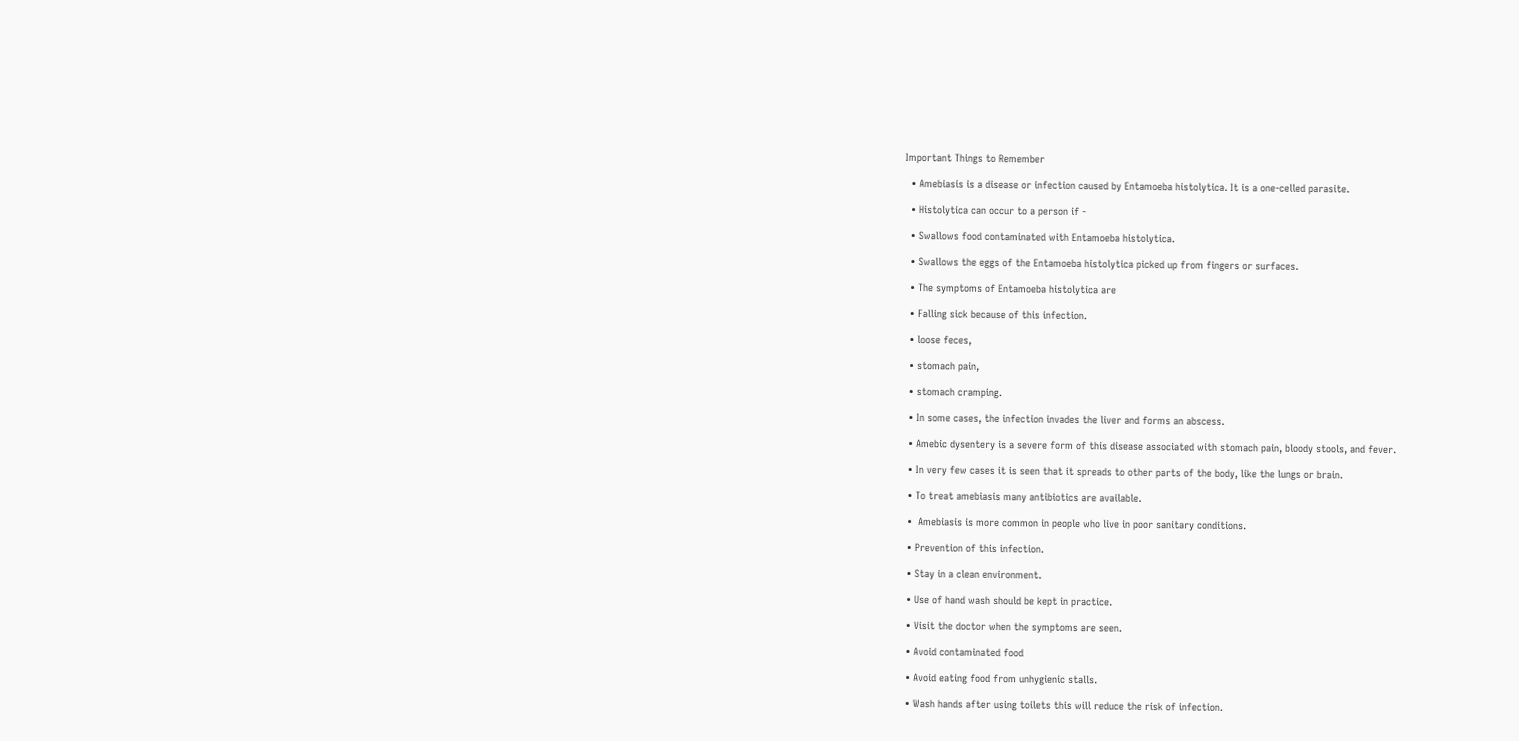Important Things to Remember

  • Amebiasis is a disease or infection caused by Entamoeba histolytica. It is a one-celled parasite.

  • Histolytica can occur to a person if -

  • Swallows food contaminated with Entamoeba histolytica.

  • Swallows the eggs of the Entamoeba histolytica picked up from fingers or surfaces.

  • The symptoms of Entamoeba histolytica are

  • Falling sick because of this infection.

  • loose feces,

  • stomach pain,

  • stomach cramping.

  • In some cases, the infection invades the liver and forms an abscess.

  • Amebic dysentery is a severe form of this disease associated with stomach pain, bloody stools, and fever.

  • In very few cases it is seen that it spreads to other parts of the body, like the lungs or brain.

  • To treat amebiasis many antibiotics are available.

  •  Amebiasis is more common in people who live in poor sanitary conditions.

  • Prevention of this infection.

  • Stay in a clean environment.

  • Use of hand wash should be kept in practice.

  • Visit the doctor when the symptoms are seen.

  • Avoid contaminated food

  • Avoid eating food from unhygienic stalls.

  • Wash hands after using toilets this will reduce the risk of infection.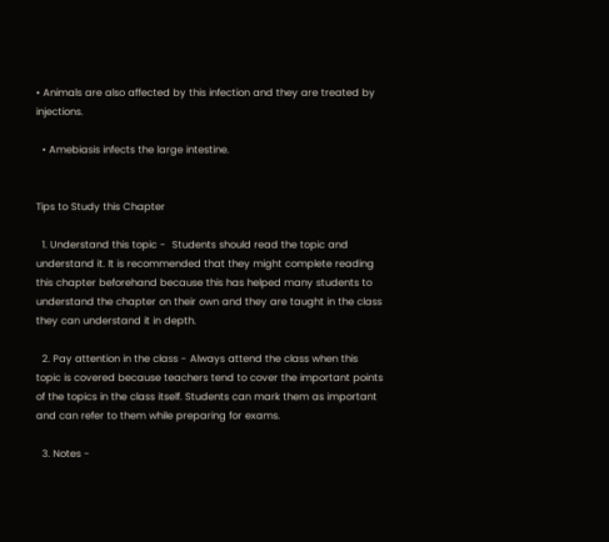• Animals are also affected by this infection and they are treated by injections.

  • Amebiasis infects the large intestine.


Tips to Study this Chapter

  1. Understand this topic -  Students should read the topic and understand it. It is recommended that they might complete reading this chapter beforehand because this has helped many students to understand the chapter on their own and they are taught in the class they can understand it in depth.

  2. Pay attention in the class - Always attend the class when this topic is covered because teachers tend to cover the important points of the topics in the class itself. Students can mark them as important and can refer to them while preparing for exams.

  3. Notes -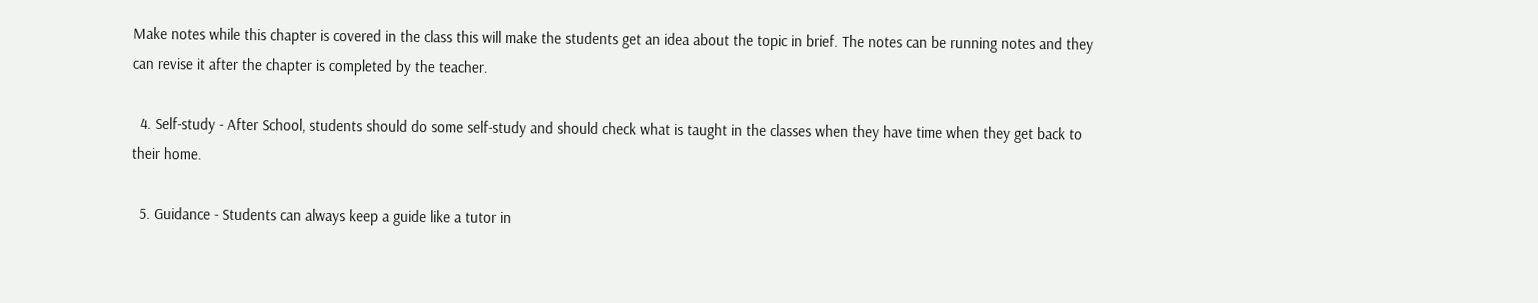Make notes while this chapter is covered in the class this will make the students get an idea about the topic in brief. The notes can be running notes and they can revise it after the chapter is completed by the teacher.

  4. Self-study - After School, students should do some self-study and should check what is taught in the classes when they have time when they get back to their home.

  5. Guidance - Students can always keep a guide like a tutor in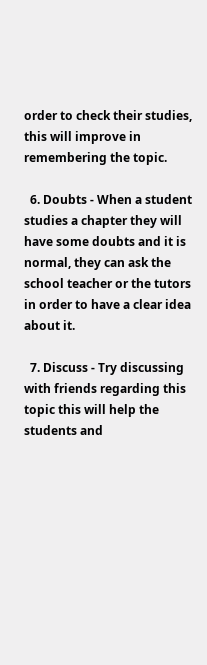order to check their studies, this will improve in remembering the topic.

  6. Doubts - When a student studies a chapter they will have some doubts and it is normal, they can ask the school teacher or the tutors in order to have a clear idea about it.

  7. Discuss - Try discussing with friends regarding this topic this will help the students and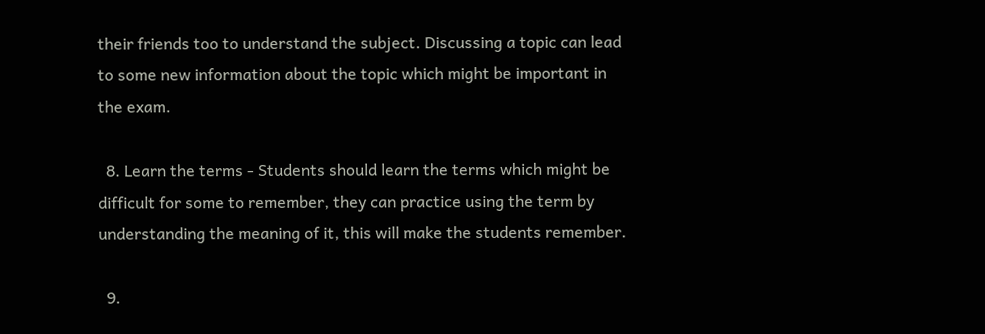their friends too to understand the subject. Discussing a topic can lead to some new information about the topic which might be important in the exam.

  8. Learn the terms - Students should learn the terms which might be difficult for some to remember, they can practice using the term by understanding the meaning of it, this will make the students remember.

  9.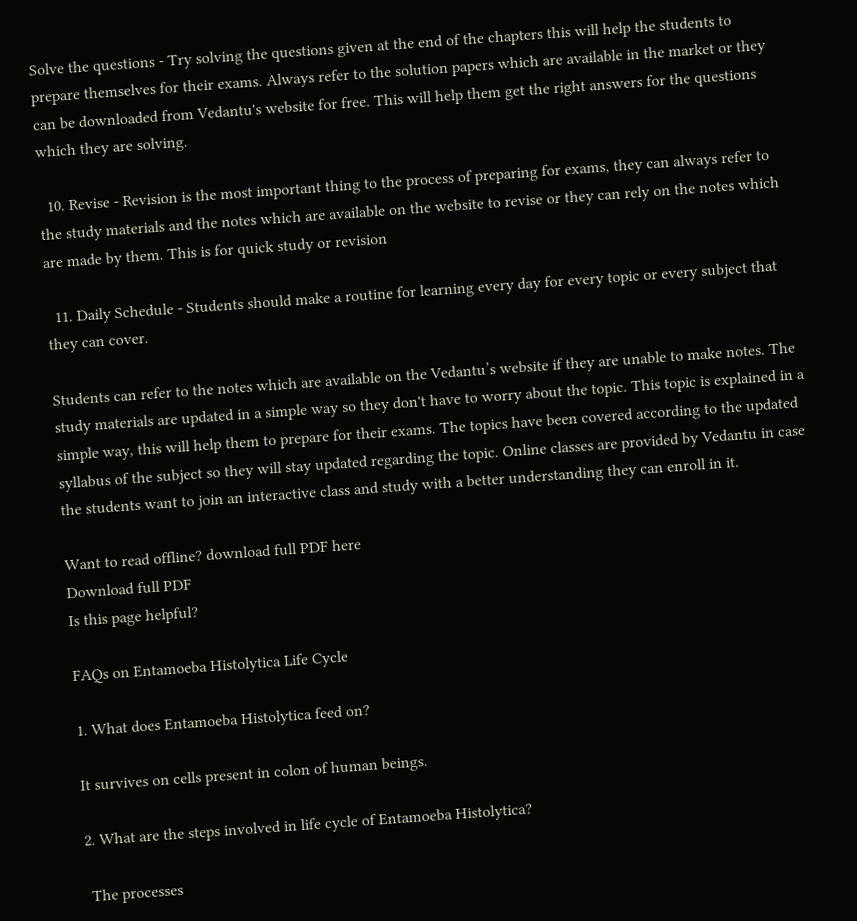Solve the questions - Try solving the questions given at the end of the chapters this will help the students to prepare themselves for their exams. Always refer to the solution papers which are available in the market or they can be downloaded from Vedantu's website for free. This will help them get the right answers for the questions which they are solving.

  10. Revise - Revision is the most important thing to the process of preparing for exams, they can always refer to the study materials and the notes which are available on the website to revise or they can rely on the notes which are made by them. This is for quick study or revision

  11. Daily Schedule - Students should make a routine for learning every day for every topic or every subject that they can cover.

Students can refer to the notes which are available on the Vedantu’s website if they are unable to make notes. The study materials are updated in a simple way so they don't have to worry about the topic. This topic is explained in a simple way, this will help them to prepare for their exams. The topics have been covered according to the updated syllabus of the subject so they will stay updated regarding the topic. Online classes are provided by Vedantu in case the students want to join an interactive class and study with a better understanding they can enroll in it.

Want to read offline? download full PDF here
Download full PDF
Is this page helpful?

FAQs on Entamoeba Histolytica Life Cycle

1. What does Entamoeba Histolytica feed on?

It survives on cells present in colon of human beings.

2. What are the steps involved in life cycle of Entamoeba Histolytica?

 The processes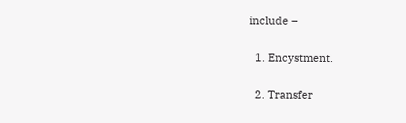include –

  1. Encystment.

  2. Transfer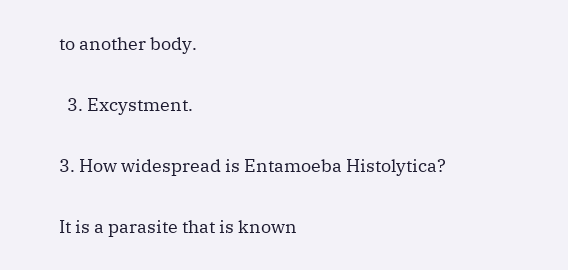to another body.

  3. Excystment.

3. How widespread is Entamoeba Histolytica?

It is a parasite that is known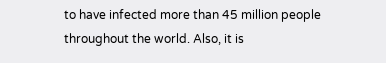to have infected more than 45 million people throughout the world. Also, it is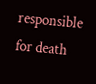responsible for death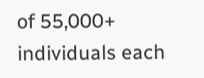of 55,000+ individuals each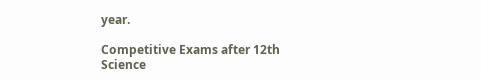year.

Competitive Exams after 12th Science